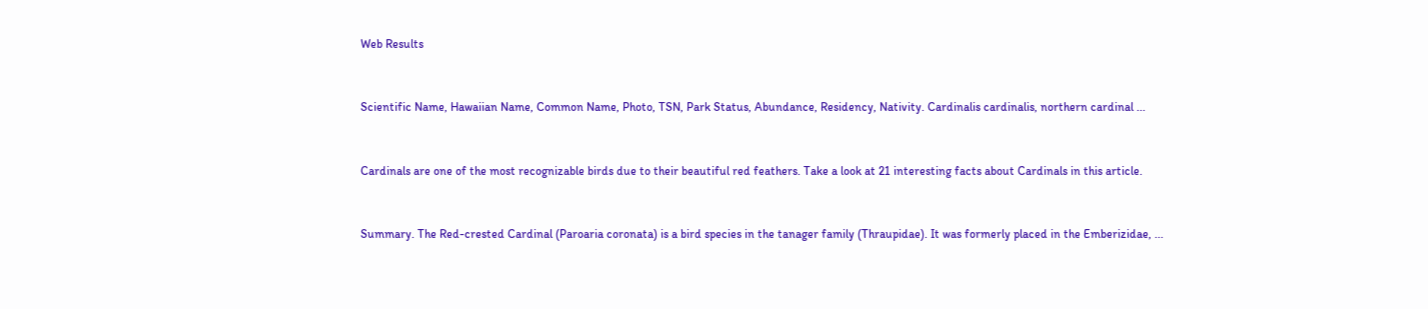Web Results


Scientific Name, Hawaiian Name, Common Name, Photo, TSN, Park Status, Abundance, Residency, Nativity. Cardinalis cardinalis, northern cardinal ...


Cardinals are one of the most recognizable birds due to their beautiful red feathers. Take a look at 21 interesting facts about Cardinals in this article.


Summary. The Red-crested Cardinal (Paroaria coronata) is a bird species in the tanager family (Thraupidae). It was formerly placed in the Emberizidae, ...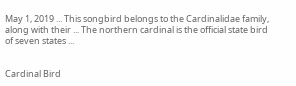May 1, 2019 ... This songbird belongs to the Cardinalidae family, along with their ... The northern cardinal is the official state bird of seven states ...


Cardinal Bird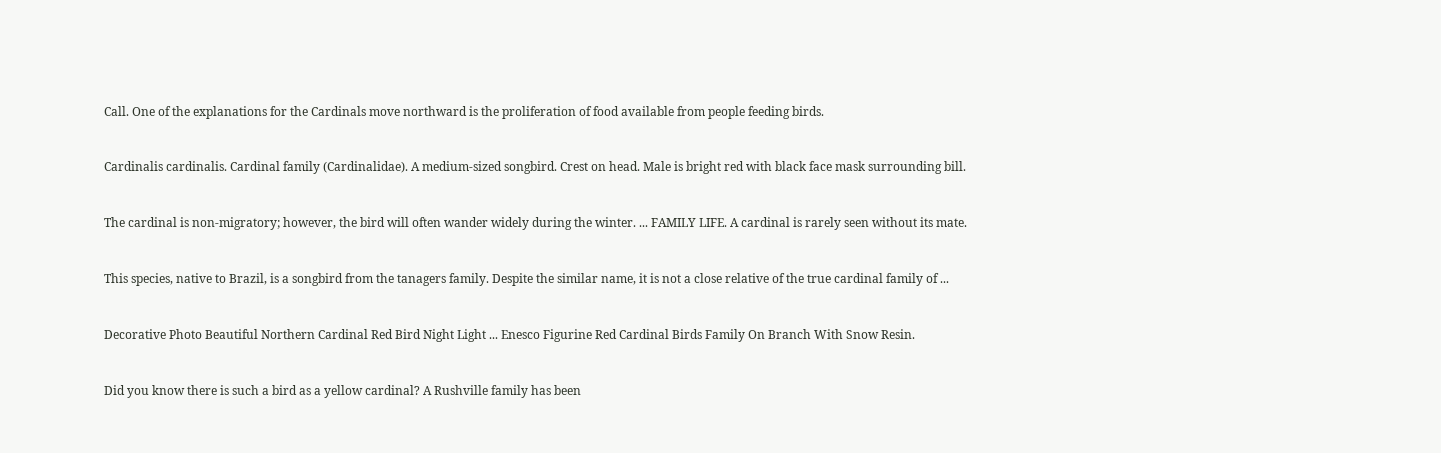Call. One of the explanations for the Cardinals move northward is the proliferation of food available from people feeding birds.


Cardinalis cardinalis. Cardinal family (Cardinalidae). A medium-sized songbird. Crest on head. Male is bright red with black face mask surrounding bill.


The cardinal is non-migratory; however, the bird will often wander widely during the winter. ... FAMILY LIFE. A cardinal is rarely seen without its mate.


This species, native to Brazil, is a songbird from the tanagers family. Despite the similar name, it is not a close relative of the true cardinal family of ...


Decorative Photo Beautiful Northern Cardinal Red Bird Night Light ... Enesco Figurine Red Cardinal Birds Family On Branch With Snow Resin.


Did you know there is such a bird as a yellow cardinal? A Rushville family has been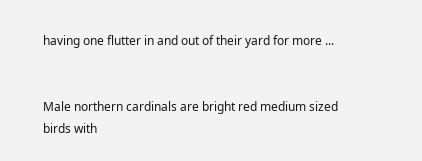having one flutter in and out of their yard for more ...


Male northern cardinals are bright red medium sized birds with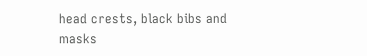head crests, black bibs and masks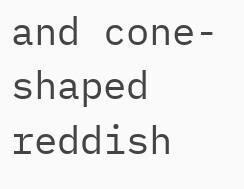and cone-shaped reddish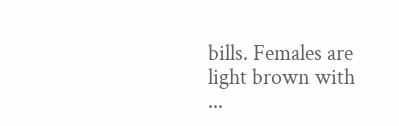bills. Females are light brown with ...